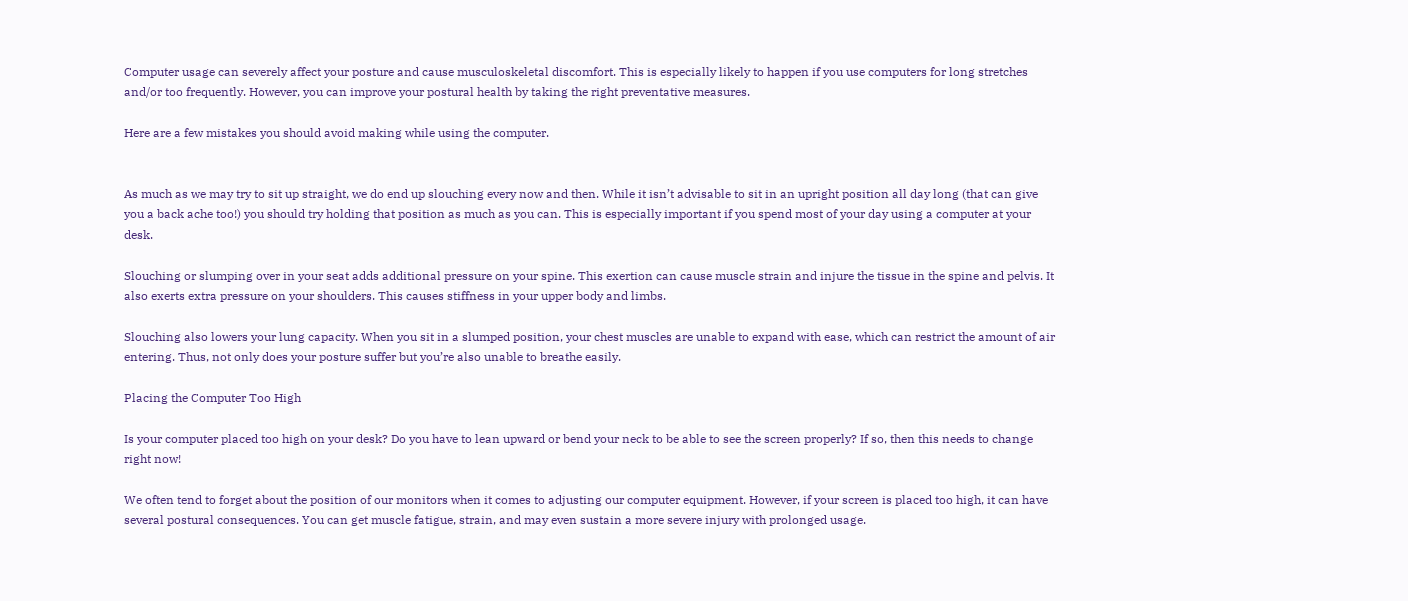Computer usage can severely affect your posture and cause musculoskeletal discomfort. This is especially likely to happen if you use computers for long stretches and/or too frequently. However, you can improve your postural health by taking the right preventative measures.

Here are a few mistakes you should avoid making while using the computer.


As much as we may try to sit up straight, we do end up slouching every now and then. While it isn’t advisable to sit in an upright position all day long (that can give you a back ache too!) you should try holding that position as much as you can. This is especially important if you spend most of your day using a computer at your desk.

Slouching or slumping over in your seat adds additional pressure on your spine. This exertion can cause muscle strain and injure the tissue in the spine and pelvis. It also exerts extra pressure on your shoulders. This causes stiffness in your upper body and limbs.

Slouching also lowers your lung capacity. When you sit in a slumped position, your chest muscles are unable to expand with ease, which can restrict the amount of air entering. Thus, not only does your posture suffer but you’re also unable to breathe easily.

Placing the Computer Too High

Is your computer placed too high on your desk? Do you have to lean upward or bend your neck to be able to see the screen properly? If so, then this needs to change right now!

We often tend to forget about the position of our monitors when it comes to adjusting our computer equipment. However, if your screen is placed too high, it can have several postural consequences. You can get muscle fatigue, strain, and may even sustain a more severe injury with prolonged usage.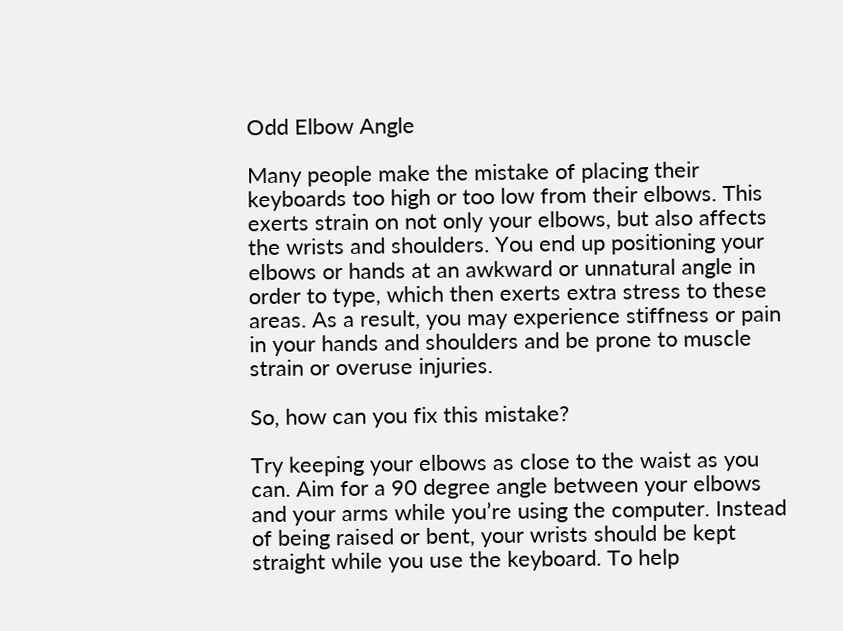Odd Elbow Angle

Many people make the mistake of placing their keyboards too high or too low from their elbows. This exerts strain on not only your elbows, but also affects the wrists and shoulders. You end up positioning your elbows or hands at an awkward or unnatural angle in order to type, which then exerts extra stress to these areas. As a result, you may experience stiffness or pain in your hands and shoulders and be prone to muscle strain or overuse injuries.

So, how can you fix this mistake?

Try keeping your elbows as close to the waist as you can. Aim for a 90 degree angle between your elbows and your arms while you’re using the computer. Instead of being raised or bent, your wrists should be kept straight while you use the keyboard. To help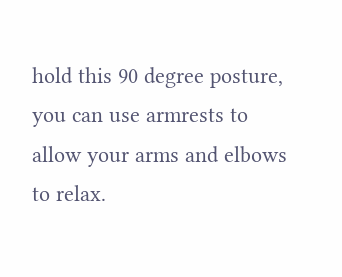hold this 90 degree posture, you can use armrests to allow your arms and elbows to relax.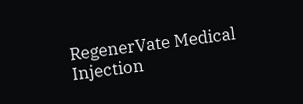RegenerVate Medical Injection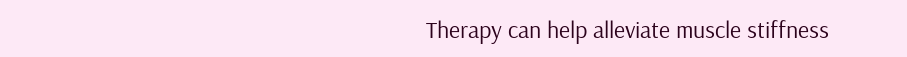Therapy can help alleviate muscle stiffness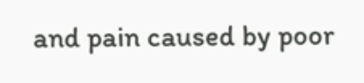and pain caused by poor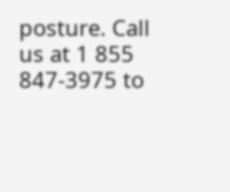posture. Call us at 1 855 847-3975 to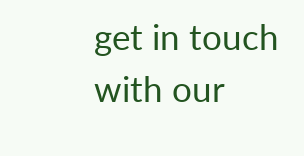get in touch with our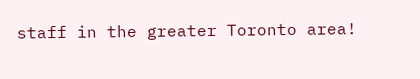staff in the greater Toronto area!